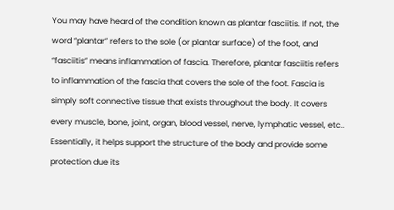You may have heard of the condition known as plantar fasciitis. If not, the word “plantar” refers to the sole (or plantar surface) of the foot, and “fasciitis” means inflammation of fascia. Therefore, plantar fasciitis refers to inflammation of the fascia that covers the sole of the foot. Fascia is simply soft connective tissue that exists throughout the body. It covers every muscle, bone, joint, organ, blood vessel, nerve, lymphatic vessel, etc.. Essentially, it helps support the structure of the body and provide some protection due its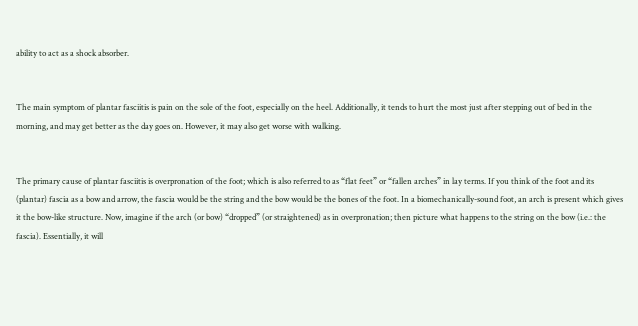ability to act as a shock absorber.


The main symptom of plantar fasciitis is pain on the sole of the foot, especially on the heel. Additionally, it tends to hurt the most just after stepping out of bed in the morning, and may get better as the day goes on. However, it may also get worse with walking.


The primary cause of plantar fasciitis is overpronation of the foot; which is also referred to as “flat feet” or “fallen arches” in lay terms. If you think of the foot and its (plantar) fascia as a bow and arrow, the fascia would be the string and the bow would be the bones of the foot. In a biomechanically-sound foot, an arch is present which gives it the bow-like structure. Now, imagine if the arch (or bow) “dropped” (or straightened) as in overpronation; then picture what happens to the string on the bow (i.e.: the fascia). Essentially, it will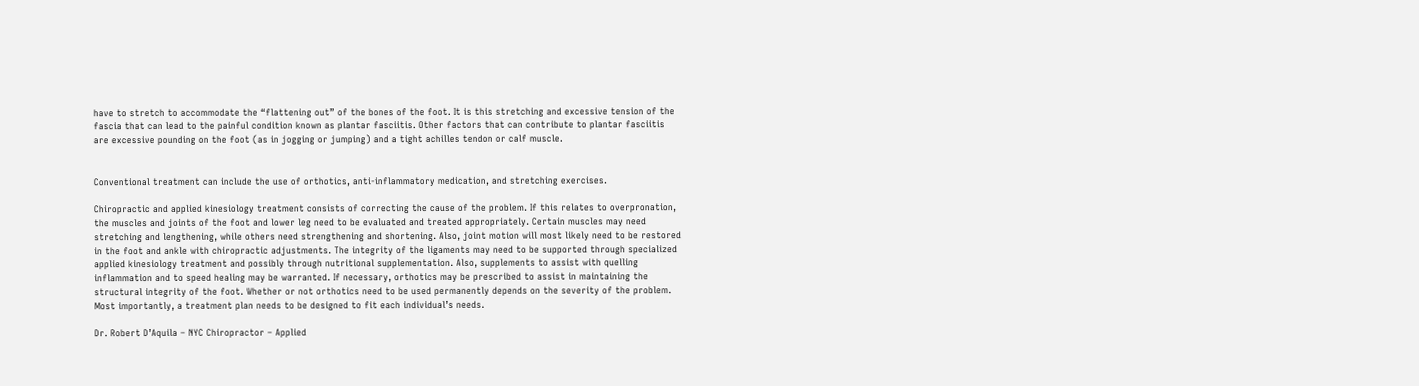have to stretch to accommodate the “flattening out” of the bones of the foot. It is this stretching and excessive tension of the fascia that can lead to the painful condition known as plantar fasciitis. Other factors that can contribute to plantar fasciitis are excessive pounding on the foot (as in jogging or jumping) and a tight achilles tendon or calf muscle.


Conventional treatment can include the use of orthotics, anti-inflammatory medication, and stretching exercises.

Chiropractic and applied kinesiology treatment consists of correcting the cause of the problem. If this relates to overpronation, the muscles and joints of the foot and lower leg need to be evaluated and treated appropriately. Certain muscles may need stretching and lengthening, while others need strengthening and shortening. Also, joint motion will most likely need to be restored in the foot and ankle with chiropractic adjustments. The integrity of the ligaments may need to be supported through specialized applied kinesiology treatment and possibly through nutritional supplementation. Also, supplements to assist with quelling inflammation and to speed healing may be warranted. If necessary, orthotics may be prescribed to assist in maintaining the structural integrity of the foot. Whether or not orthotics need to be used permanently depends on the severity of the problem. Most importantly, a treatment plan needs to be designed to fit each individual’s needs.

Dr. Robert D’Aquila – NYC Chiropractor – Applied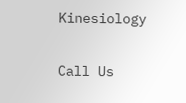Kinesiology

Call Us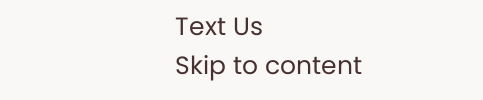Text Us
Skip to content